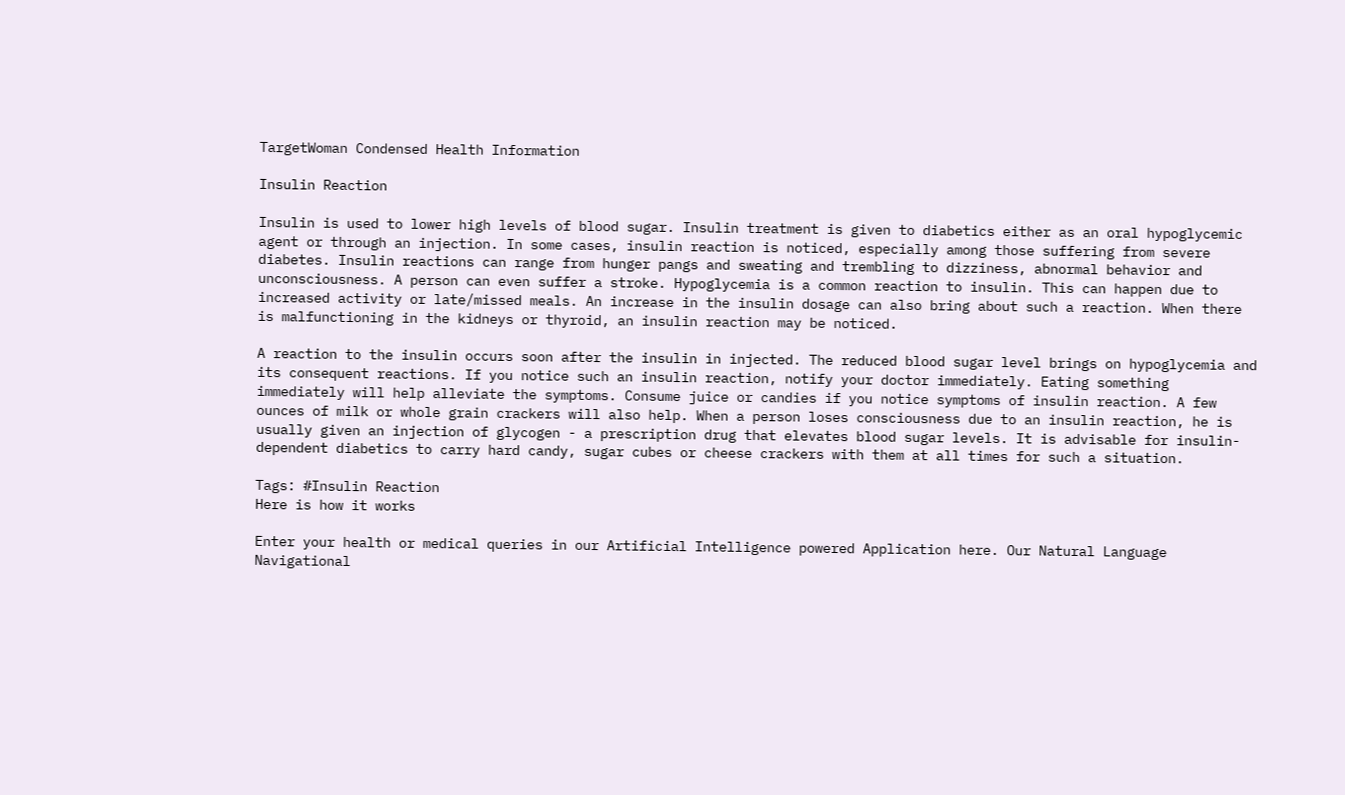TargetWoman Condensed Health Information

Insulin Reaction

Insulin is used to lower high levels of blood sugar. Insulin treatment is given to diabetics either as an oral hypoglycemic agent or through an injection. In some cases, insulin reaction is noticed, especially among those suffering from severe diabetes. Insulin reactions can range from hunger pangs and sweating and trembling to dizziness, abnormal behavior and unconsciousness. A person can even suffer a stroke. Hypoglycemia is a common reaction to insulin. This can happen due to increased activity or late/missed meals. An increase in the insulin dosage can also bring about such a reaction. When there is malfunctioning in the kidneys or thyroid, an insulin reaction may be noticed.

A reaction to the insulin occurs soon after the insulin in injected. The reduced blood sugar level brings on hypoglycemia and its consequent reactions. If you notice such an insulin reaction, notify your doctor immediately. Eating something immediately will help alleviate the symptoms. Consume juice or candies if you notice symptoms of insulin reaction. A few ounces of milk or whole grain crackers will also help. When a person loses consciousness due to an insulin reaction, he is usually given an injection of glycogen - a prescription drug that elevates blood sugar levels. It is advisable for insulin-dependent diabetics to carry hard candy, sugar cubes or cheese crackers with them at all times for such a situation.

Tags: #Insulin Reaction
Here is how it works

Enter your health or medical queries in our Artificial Intelligence powered Application here. Our Natural Language Navigational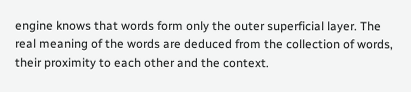engine knows that words form only the outer superficial layer. The real meaning of the words are deduced from the collection of words, their proximity to each other and the context.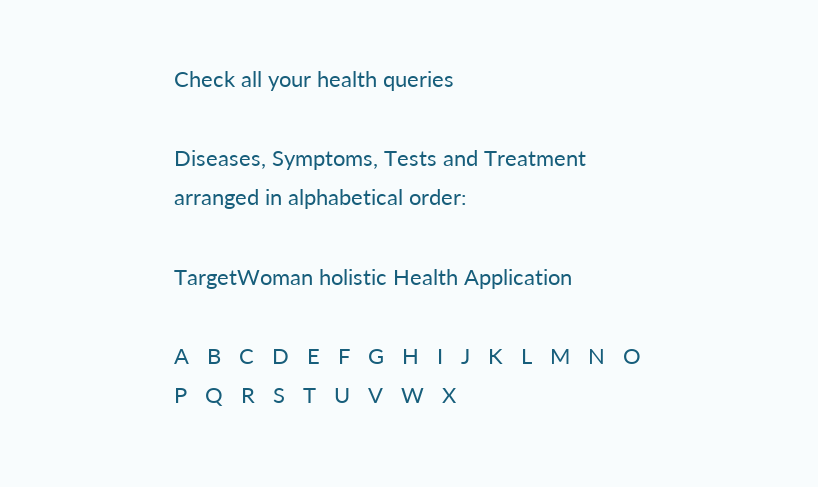Check all your health queries

Diseases, Symptoms, Tests and Treatment arranged in alphabetical order:

TargetWoman holistic Health Application

A   B   C   D   E   F   G   H   I   J   K   L   M   N   O   P   Q   R   S   T   U   V   W   X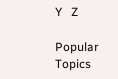Y   Z

Popular Topics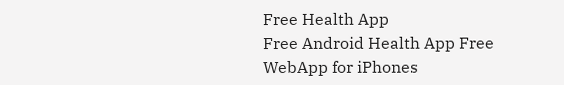Free Health App
Free Android Health App Free WebApp for iPhones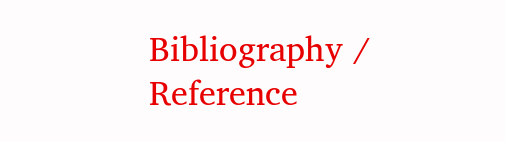Bibliography / Reference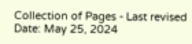Collection of Pages - Last revised Date: May 25, 2024